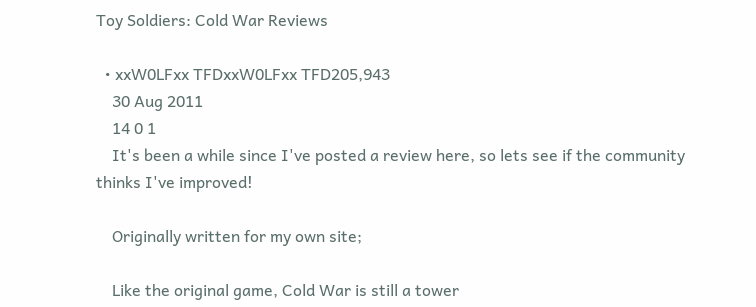Toy Soldiers: Cold War Reviews

  • xxW0LFxx TFDxxW0LFxx TFD205,943
    30 Aug 2011
    14 0 1
    It's been a while since I've posted a review here, so lets see if the community thinks I've improved!

    Originally written for my own site;

    Like the original game, Cold War is still a tower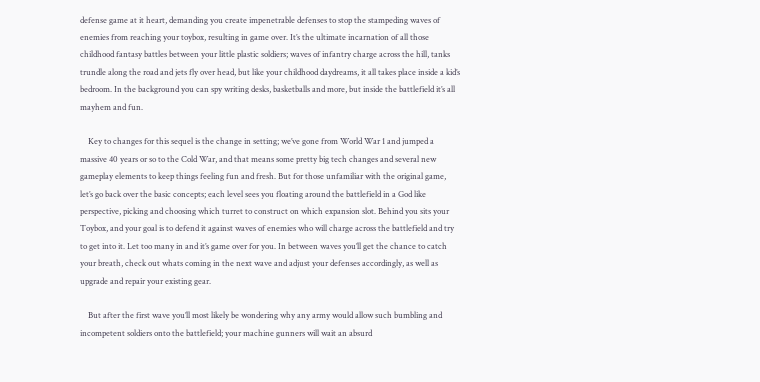defense game at it heart, demanding you create impenetrable defenses to stop the stampeding waves of enemies from reaching your toybox, resulting in game over. It’s the ultimate incarnation of all those childhood fantasy battles between your little plastic soldiers; waves of infantry charge across the hill, tanks trundle along the road and jets fly over head, but like your childhood daydreams, it all takes place inside a kid’s bedroom. In the background you can spy writing desks, basketballs and more, but inside the battlefield it’s all mayhem and fun.

    Key to changes for this sequel is the change in setting; we’ve gone from World War 1 and jumped a massive 40 years or so to the Cold War, and that means some pretty big tech changes and several new gameplay elements to keep things feeling fun and fresh. But for those unfamiliar with the original game, let’s go back over the basic concepts; each level sees you floating around the battlefield in a God like perspective, picking and choosing which turret to construct on which expansion slot. Behind you sits your Toybox, and your goal is to defend it against waves of enemies who will charge across the battlefield and try to get into it. Let too many in and it’s game over for you. In between waves you’ll get the chance to catch your breath, check out whats coming in the next wave and adjust your defenses accordingly, as well as upgrade and repair your existing gear.

    But after the first wave you’ll most likely be wondering why any army would allow such bumbling and incompetent soldiers onto the battlefield; your machine gunners will wait an absurd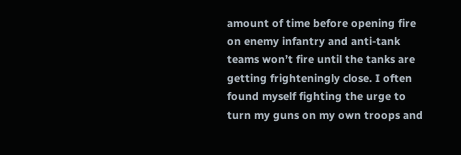amount of time before opening fire on enemy infantry and anti-tank teams won’t fire until the tanks are getting frighteningly close. I often found myself fighting the urge to turn my guns on my own troops and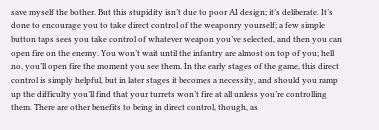save myself the bother. But this stupidity isn’t due to poor AI design; it’s deliberate. It’s done to encourage you to take direct control of the weaponry yourself; a few simple button taps sees you take control of whatever weapon you’ve selected, and then you can open fire on the enemy. You won’t wait until the infantry are almost on top of you; hell no, you’ll open fire the moment you see them. In the early stages of the game, this direct control is simply helpful, but in later stages it becomes a necessity, and should you ramp up the difficulty you’ll find that your turrets won’t fire at all unless you’re controlling them. There are other benefits to being in direct control, though, as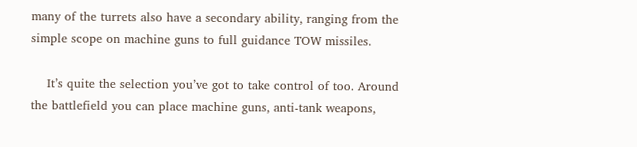many of the turrets also have a secondary ability, ranging from the simple scope on machine guns to full guidance TOW missiles.

    It’s quite the selection you’ve got to take control of too. Around the battlefield you can place machine guns, anti-tank weapons,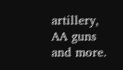artillery, AA guns and more.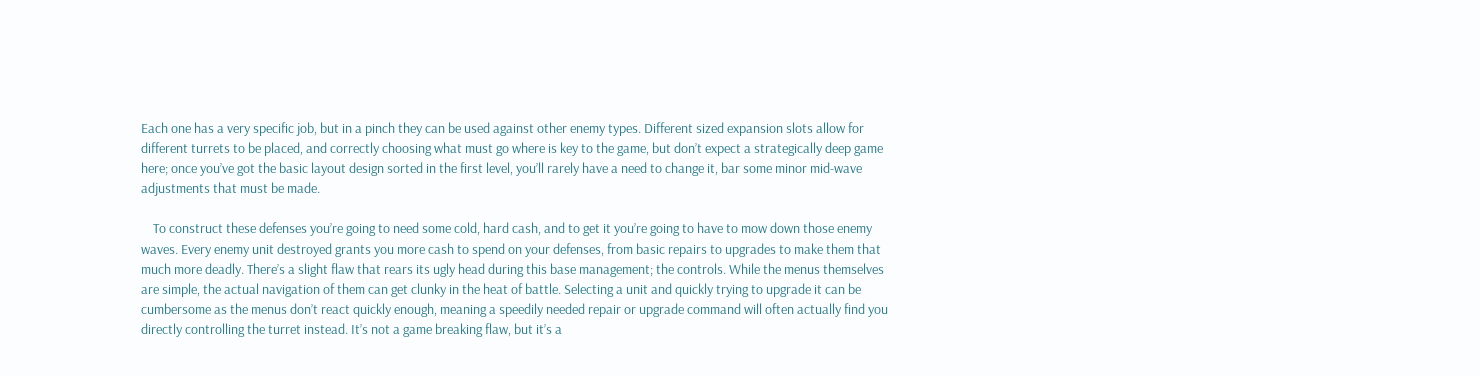Each one has a very specific job, but in a pinch they can be used against other enemy types. Different sized expansion slots allow for different turrets to be placed, and correctly choosing what must go where is key to the game, but don’t expect a strategically deep game here; once you’ve got the basic layout design sorted in the first level, you’ll rarely have a need to change it, bar some minor mid-wave adjustments that must be made.

    To construct these defenses you’re going to need some cold, hard cash, and to get it you’re going to have to mow down those enemy waves. Every enemy unit destroyed grants you more cash to spend on your defenses, from basic repairs to upgrades to make them that much more deadly. There’s a slight flaw that rears its ugly head during this base management; the controls. While the menus themselves are simple, the actual navigation of them can get clunky in the heat of battle. Selecting a unit and quickly trying to upgrade it can be cumbersome as the menus don’t react quickly enough, meaning a speedily needed repair or upgrade command will often actually find you directly controlling the turret instead. It’s not a game breaking flaw, but it’s a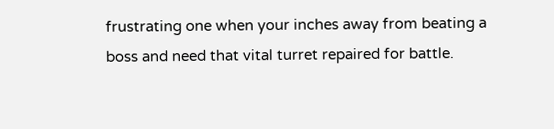frustrating one when your inches away from beating a boss and need that vital turret repaired for battle.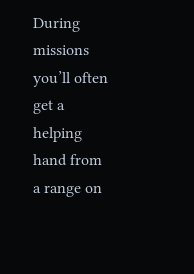During missions you’ll often get a helping hand from a range on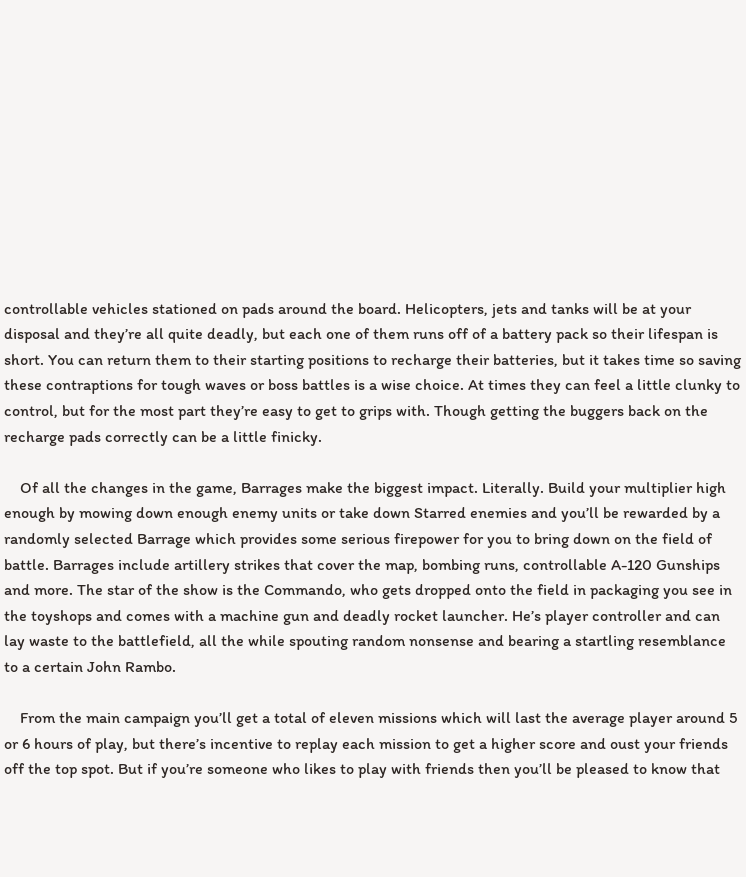controllable vehicles stationed on pads around the board. Helicopters, jets and tanks will be at your disposal and they’re all quite deadly, but each one of them runs off of a battery pack so their lifespan is short. You can return them to their starting positions to recharge their batteries, but it takes time so saving these contraptions for tough waves or boss battles is a wise choice. At times they can feel a little clunky to control, but for the most part they’re easy to get to grips with. Though getting the buggers back on the recharge pads correctly can be a little finicky.

    Of all the changes in the game, Barrages make the biggest impact. Literally. Build your multiplier high enough by mowing down enough enemy units or take down Starred enemies and you’ll be rewarded by a randomly selected Barrage which provides some serious firepower for you to bring down on the field of battle. Barrages include artillery strikes that cover the map, bombing runs, controllable A-120 Gunships and more. The star of the show is the Commando, who gets dropped onto the field in packaging you see in the toyshops and comes with a machine gun and deadly rocket launcher. He’s player controller and can lay waste to the battlefield, all the while spouting random nonsense and bearing a startling resemblance to a certain John Rambo.

    From the main campaign you’ll get a total of eleven missions which will last the average player around 5 or 6 hours of play, but there’s incentive to replay each mission to get a higher score and oust your friends off the top spot. But if you’re someone who likes to play with friends then you’ll be pleased to know that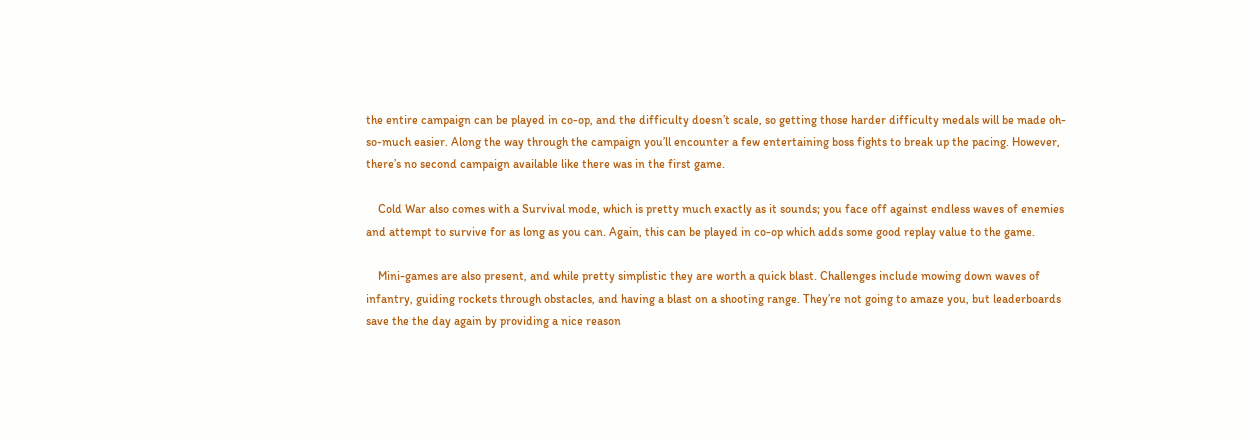the entire campaign can be played in co-op, and the difficulty doesn’t scale, so getting those harder difficulty medals will be made oh-so-much easier. Along the way through the campaign you’ll encounter a few entertaining boss fights to break up the pacing. However, there’s no second campaign available like there was in the first game.

    Cold War also comes with a Survival mode, which is pretty much exactly as it sounds; you face off against endless waves of enemies and attempt to survive for as long as you can. Again, this can be played in co-op which adds some good replay value to the game.

    Mini-games are also present, and while pretty simplistic they are worth a quick blast. Challenges include mowing down waves of infantry, guiding rockets through obstacles, and having a blast on a shooting range. They’re not going to amaze you, but leaderboards save the the day again by providing a nice reason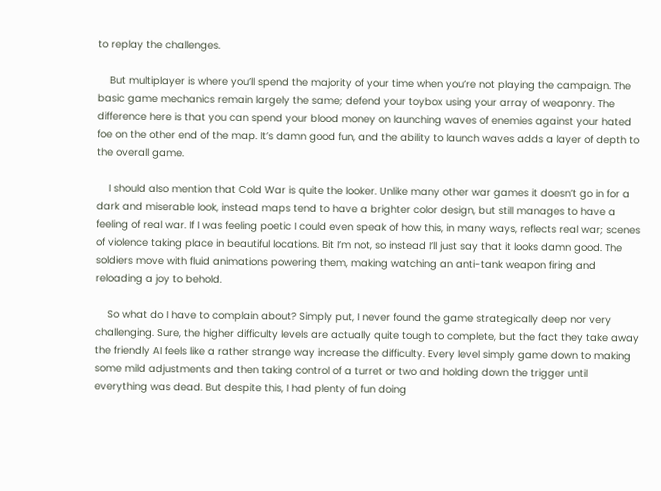to replay the challenges.

    But multiplayer is where you’ll spend the majority of your time when you’re not playing the campaign. The basic game mechanics remain largely the same; defend your toybox using your array of weaponry. The difference here is that you can spend your blood money on launching waves of enemies against your hated foe on the other end of the map. It’s damn good fun, and the ability to launch waves adds a layer of depth to the overall game.

    I should also mention that Cold War is quite the looker. Unlike many other war games it doesn’t go in for a dark and miserable look, instead maps tend to have a brighter color design, but still manages to have a feeling of real war. If I was feeling poetic I could even speak of how this, in many ways, reflects real war; scenes of violence taking place in beautiful locations. Bit I’m not, so instead I’ll just say that it looks damn good. The soldiers move with fluid animations powering them, making watching an anti-tank weapon firing and reloading a joy to behold.

    So what do I have to complain about? Simply put, I never found the game strategically deep nor very challenging. Sure, the higher difficulty levels are actually quite tough to complete, but the fact they take away the friendly AI feels like a rather strange way increase the difficulty. Every level simply game down to making some mild adjustments and then taking control of a turret or two and holding down the trigger until everything was dead. But despite this, I had plenty of fun doing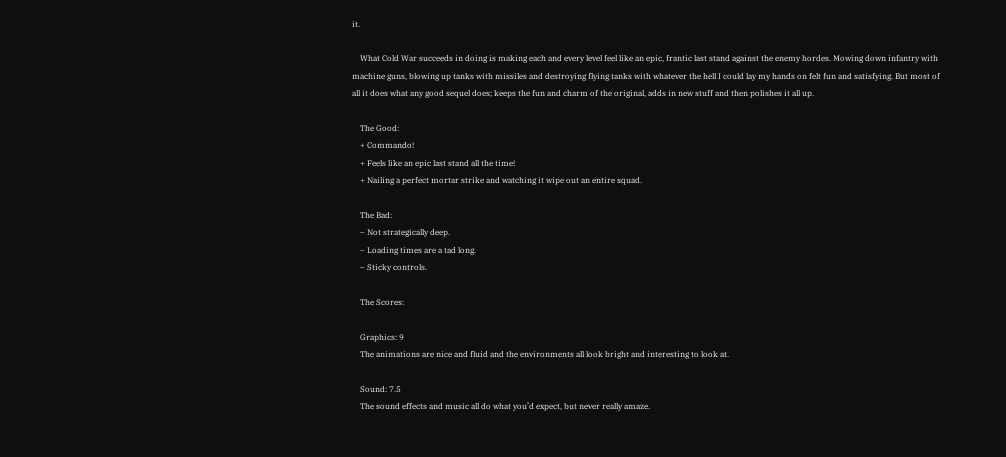it.

    What Cold War succeeds in doing is making each and every level feel like an epic, frantic last stand against the enemy hordes. Mowing down infantry with machine guns, blowing up tanks with missiles and destroying flying tanks with whatever the hell I could lay my hands on felt fun and satisfying. But most of all it does what any good sequel does; keeps the fun and charm of the original, adds in new stuff and then polishes it all up.

    The Good:
    + Commando!
    + Feels like an epic last stand all the time!
    + Nailing a perfect mortar strike and watching it wipe out an entire squad.

    The Bad:
    – Not strategically deep.
    – Loading times are a tad long.
    – Sticky controls.

    The Scores:

    Graphics: 9
    The animations are nice and fluid and the environments all look bright and interesting to look at.

    Sound: 7.5
    The sound effects and music all do what you’d expect, but never really amaze.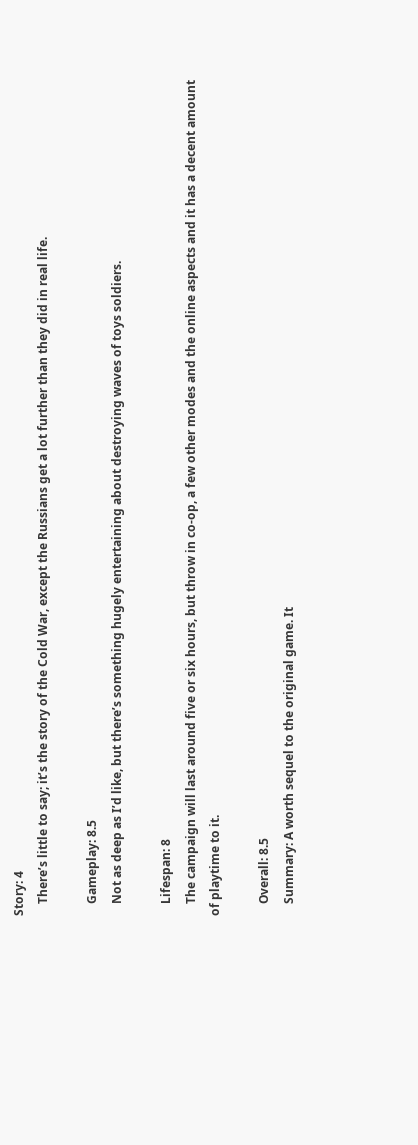Story: 4
    There’s little to say; it’s the story of the Cold War, except the Russians get a lot further than they did in real life.

    Gameplay: 8.5
    Not as deep as I’d like, but there’s something hugely entertaining about destroying waves of toys soldiers.

    Lifespan: 8
    The campaign will last around five or six hours, but throw in co-op, a few other modes and the online aspects and it has a decent amount of playtime to it.

    Overall: 8.5
    Summary: A worth sequel to the original game. It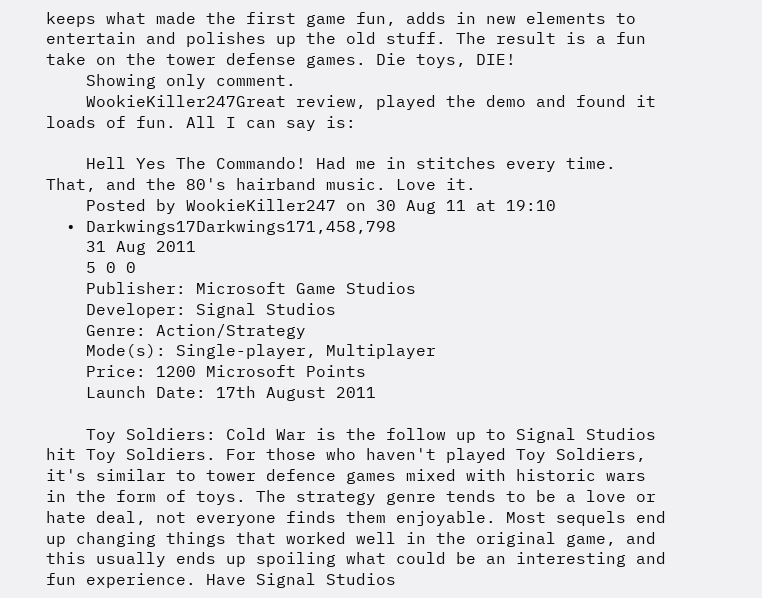keeps what made the first game fun, adds in new elements to entertain and polishes up the old stuff. The result is a fun take on the tower defense games. Die toys, DIE!
    Showing only comment.
    WookieKiller247Great review, played the demo and found it loads of fun. All I can say is:

    Hell Yes The Commando! Had me in stitches every time. That, and the 80's hairband music. Love it.
    Posted by WookieKiller247 on 30 Aug 11 at 19:10
  • Darkwings17Darkwings171,458,798
    31 Aug 2011
    5 0 0
    Publisher: Microsoft Game Studios
    Developer: Signal Studios
    Genre: Action/Strategy
    Mode(s): Single-player, Multiplayer
    Price: 1200 Microsoft Points
    Launch Date: 17th August 2011

    Toy Soldiers: Cold War is the follow up to Signal Studios hit Toy Soldiers. For those who haven't played Toy Soldiers, it's similar to tower defence games mixed with historic wars in the form of toys. The strategy genre tends to be a love or hate deal, not everyone finds them enjoyable. Most sequels end up changing things that worked well in the original game, and this usually ends up spoiling what could be an interesting and fun experience. Have Signal Studios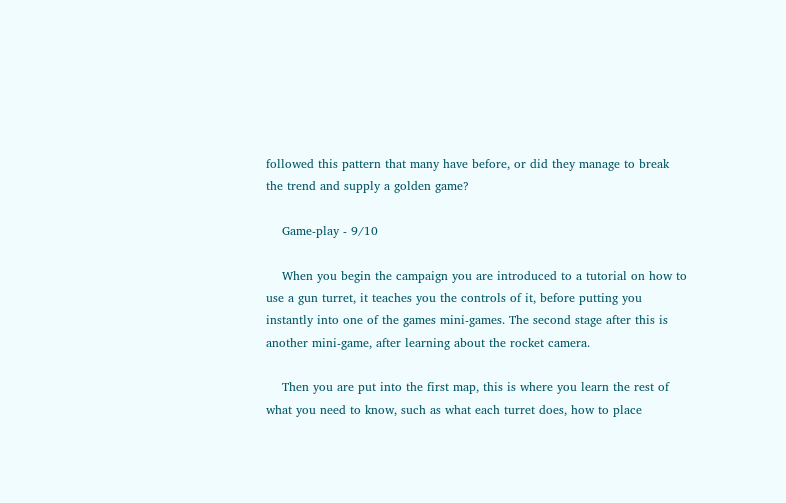followed this pattern that many have before, or did they manage to break the trend and supply a golden game?

    Game-play - 9/10

    When you begin the campaign you are introduced to a tutorial on how to use a gun turret, it teaches you the controls of it, before putting you instantly into one of the games mini-games. The second stage after this is another mini-game, after learning about the rocket camera.

    Then you are put into the first map, this is where you learn the rest of what you need to know, such as what each turret does, how to place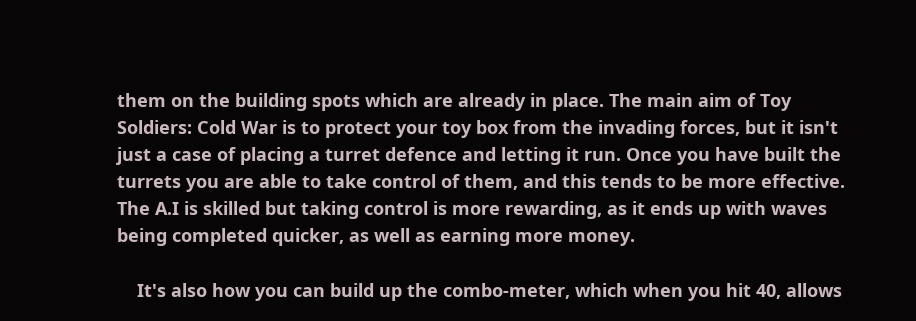them on the building spots which are already in place. The main aim of Toy Soldiers: Cold War is to protect your toy box from the invading forces, but it isn't just a case of placing a turret defence and letting it run. Once you have built the turrets you are able to take control of them, and this tends to be more effective. The A.I is skilled but taking control is more rewarding, as it ends up with waves being completed quicker, as well as earning more money.

    It's also how you can build up the combo-meter, which when you hit 40, allows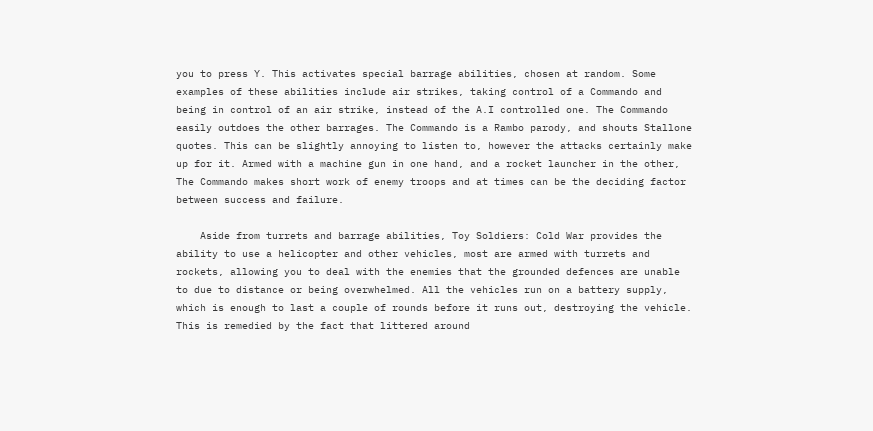you to press Y. This activates special barrage abilities, chosen at random. Some examples of these abilities include air strikes, taking control of a Commando and being in control of an air strike, instead of the A.I controlled one. The Commando easily outdoes the other barrages. The Commando is a Rambo parody, and shouts Stallone quotes. This can be slightly annoying to listen to, however the attacks certainly make up for it. Armed with a machine gun in one hand, and a rocket launcher in the other, The Commando makes short work of enemy troops and at times can be the deciding factor between success and failure.

    Aside from turrets and barrage abilities, Toy Soldiers: Cold War provides the ability to use a helicopter and other vehicles, most are armed with turrets and rockets, allowing you to deal with the enemies that the grounded defences are unable to due to distance or being overwhelmed. All the vehicles run on a battery supply, which is enough to last a couple of rounds before it runs out, destroying the vehicle. This is remedied by the fact that littered around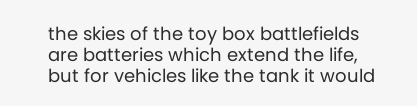the skies of the toy box battlefields are batteries which extend the life, but for vehicles like the tank it would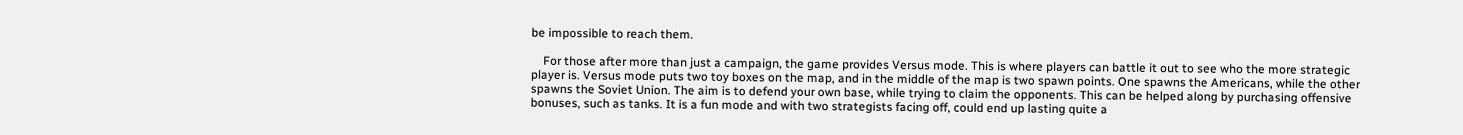be impossible to reach them.

    For those after more than just a campaign, the game provides Versus mode. This is where players can battle it out to see who the more strategic player is. Versus mode puts two toy boxes on the map, and in the middle of the map is two spawn points. One spawns the Americans, while the other spawns the Soviet Union. The aim is to defend your own base, while trying to claim the opponents. This can be helped along by purchasing offensive bonuses, such as tanks. It is a fun mode and with two strategists facing off, could end up lasting quite a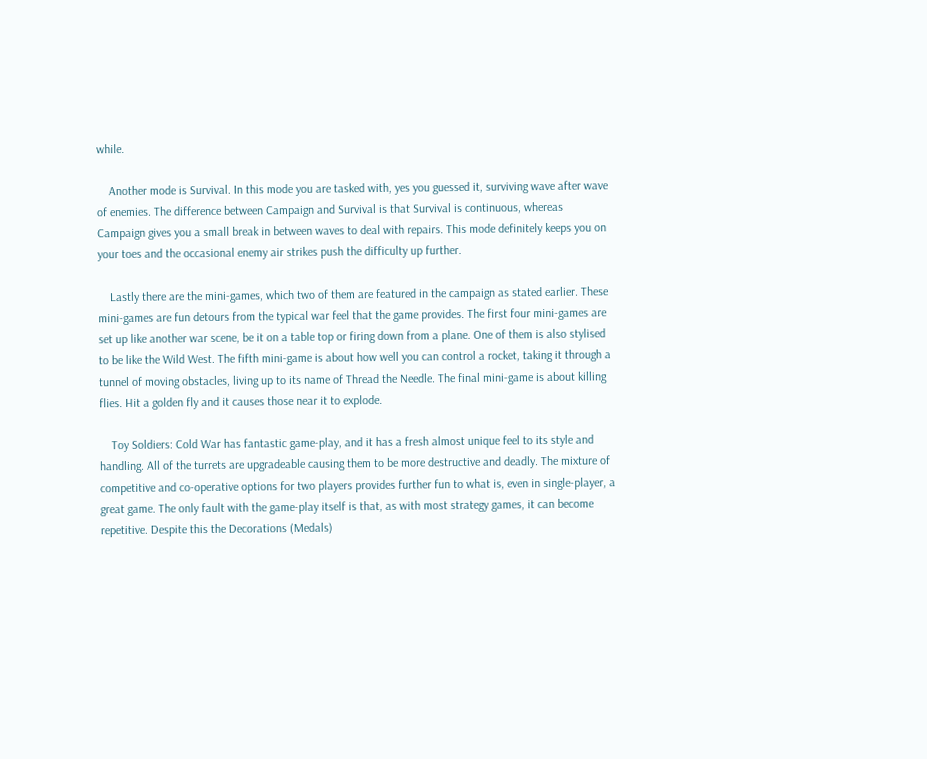while.

    Another mode is Survival. In this mode you are tasked with, yes you guessed it, surviving wave after wave of enemies. The difference between Campaign and Survival is that Survival is continuous, whereas Campaign gives you a small break in between waves to deal with repairs. This mode definitely keeps you on your toes and the occasional enemy air strikes push the difficulty up further.

    Lastly there are the mini-games, which two of them are featured in the campaign as stated earlier. These mini-games are fun detours from the typical war feel that the game provides. The first four mini-games are set up like another war scene, be it on a table top or firing down from a plane. One of them is also stylised to be like the Wild West. The fifth mini-game is about how well you can control a rocket, taking it through a tunnel of moving obstacles, living up to its name of Thread the Needle. The final mini-game is about killing flies. Hit a golden fly and it causes those near it to explode.

    Toy Soldiers: Cold War has fantastic game-play, and it has a fresh almost unique feel to its style and handling. All of the turrets are upgradeable causing them to be more destructive and deadly. The mixture of competitive and co-operative options for two players provides further fun to what is, even in single-player, a great game. The only fault with the game-play itself is that, as with most strategy games, it can become repetitive. Despite this the Decorations (Medals)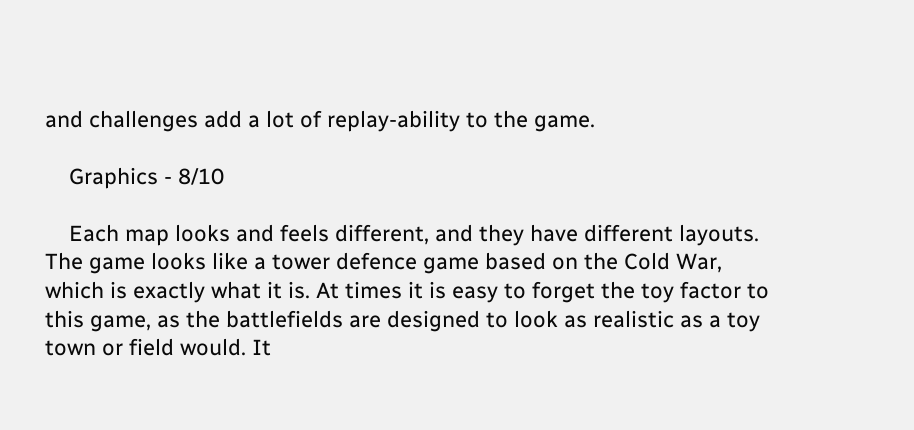and challenges add a lot of replay-ability to the game.

    Graphics - 8/10

    Each map looks and feels different, and they have different layouts. The game looks like a tower defence game based on the Cold War, which is exactly what it is. At times it is easy to forget the toy factor to this game, as the battlefields are designed to look as realistic as a toy town or field would. It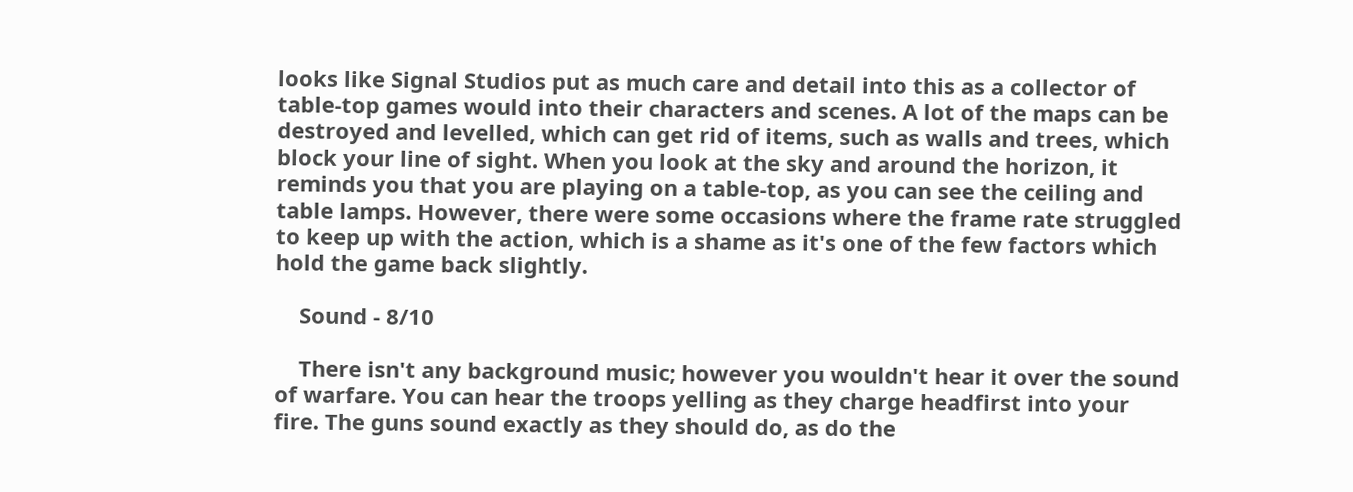looks like Signal Studios put as much care and detail into this as a collector of table-top games would into their characters and scenes. A lot of the maps can be destroyed and levelled, which can get rid of items, such as walls and trees, which block your line of sight. When you look at the sky and around the horizon, it reminds you that you are playing on a table-top, as you can see the ceiling and table lamps. However, there were some occasions where the frame rate struggled to keep up with the action, which is a shame as it's one of the few factors which hold the game back slightly.

    Sound - 8/10

    There isn't any background music; however you wouldn't hear it over the sound of warfare. You can hear the troops yelling as they charge headfirst into your fire. The guns sound exactly as they should do, as do the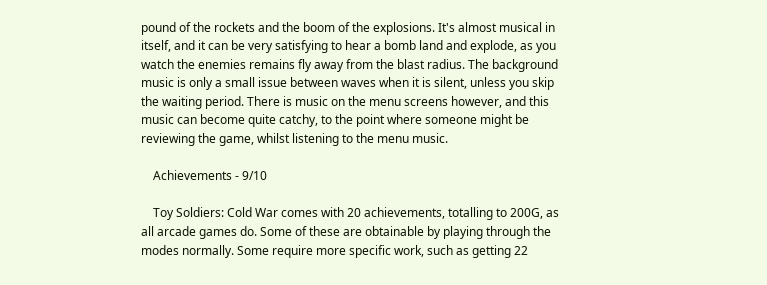pound of the rockets and the boom of the explosions. It's almost musical in itself, and it can be very satisfying to hear a bomb land and explode, as you watch the enemies remains fly away from the blast radius. The background music is only a small issue between waves when it is silent, unless you skip the waiting period. There is music on the menu screens however, and this music can become quite catchy, to the point where someone might be reviewing the game, whilst listening to the menu music.

    Achievements - 9/10

    Toy Soldiers: Cold War comes with 20 achievements, totalling to 200G, as all arcade games do. Some of these are obtainable by playing through the modes normally. Some require more specific work, such as getting 22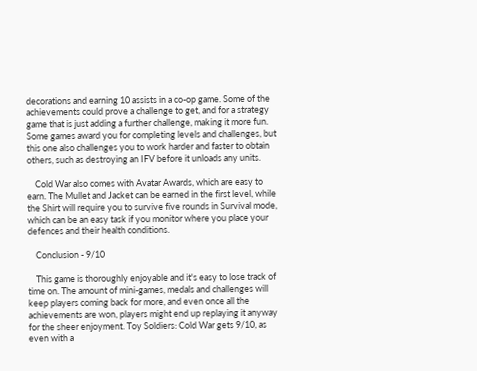decorations and earning 10 assists in a co-op game. Some of the achievements could prove a challenge to get, and for a strategy game that is just adding a further challenge, making it more fun. Some games award you for completing levels and challenges, but this one also challenges you to work harder and faster to obtain others, such as destroying an IFV before it unloads any units.

    Cold War also comes with Avatar Awards, which are easy to earn. The Mullet and Jacket can be earned in the first level, while the Shirt will require you to survive five rounds in Survival mode, which can be an easy task if you monitor where you place your defences and their health conditions.

    Conclusion - 9/10

    This game is thoroughly enjoyable and it's easy to lose track of time on. The amount of mini-games, medals and challenges will keep players coming back for more, and even once all the achievements are won, players might end up replaying it anyway for the sheer enjoyment. Toy Soldiers: Cold War gets 9/10, as even with a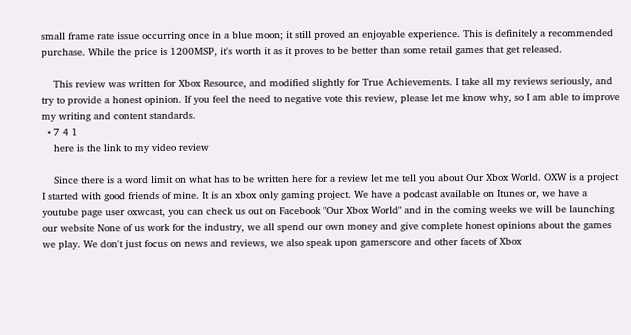small frame rate issue occurring once in a blue moon; it still proved an enjoyable experience. This is definitely a recommended purchase. While the price is 1200MSP, it's worth it as it proves to be better than some retail games that get released.

    This review was written for Xbox Resource, and modified slightly for True Achievements. I take all my reviews seriously, and try to provide a honest opinion. If you feel the need to negative vote this review, please let me know why, so I am able to improve my writing and content standards.
  • 7 4 1
    here is the link to my video review

    Since there is a word limit on what has to be written here for a review let me tell you about Our Xbox World. OXW is a project I started with good friends of mine. It is an xbox only gaming project. We have a podcast available on Itunes or, we have a youtube page user oxwcast, you can check us out on Facebook "Our Xbox World" and in the coming weeks we will be launching our website None of us work for the industry, we all spend our own money and give complete honest opinions about the games we play. We don't just focus on news and reviews, we also speak upon gamerscore and other facets of Xbox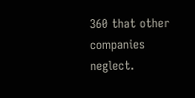360 that other companies neglect.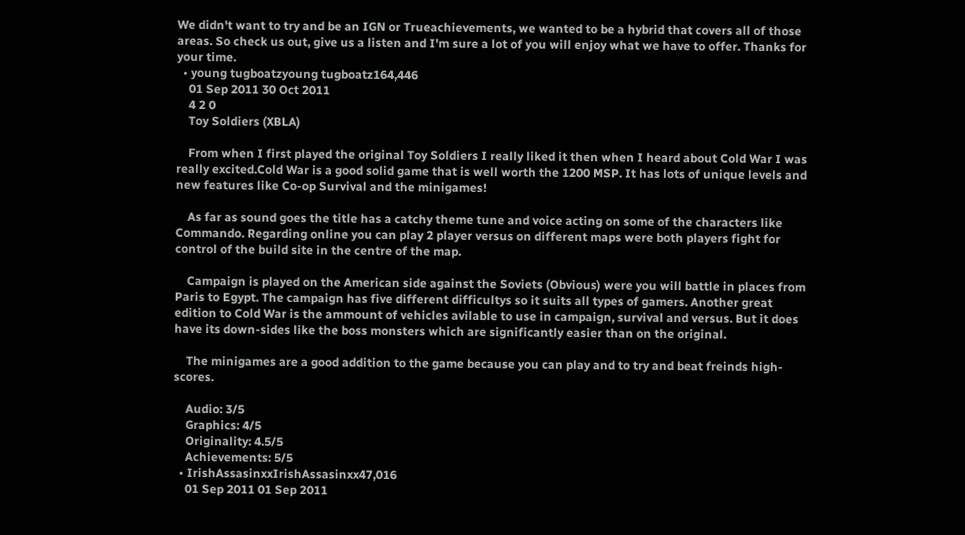We didn't want to try and be an IGN or Trueachievements, we wanted to be a hybrid that covers all of those areas. So check us out, give us a listen and I'm sure a lot of you will enjoy what we have to offer. Thanks for your time.
  • young tugboatzyoung tugboatz164,446
    01 Sep 2011 30 Oct 2011
    4 2 0
    Toy Soldiers (XBLA)

    From when I first played the original Toy Soldiers I really liked it then when I heard about Cold War I was really excited.Cold War is a good solid game that is well worth the 1200 MSP. It has lots of unique levels and new features like Co-op Survival and the minigames!

    As far as sound goes the title has a catchy theme tune and voice acting on some of the characters like Commando. Regarding online you can play 2 player versus on different maps were both players fight for control of the build site in the centre of the map.

    Campaign is played on the American side against the Soviets (Obvious) were you will battle in places from Paris to Egypt. The campaign has five different difficultys so it suits all types of gamers. Another great edition to Cold War is the ammount of vehicles avilable to use in campaign, survival and versus. But it does have its down-sides like the boss monsters which are significantly easier than on the original.

    The minigames are a good addition to the game because you can play and to try and beat freinds high-scores.

    Audio: 3/5
    Graphics: 4/5
    Originality: 4.5/5
    Achievements: 5/5
  • IrishAssasinxxIrishAssasinxx47,016
    01 Sep 2011 01 Sep 2011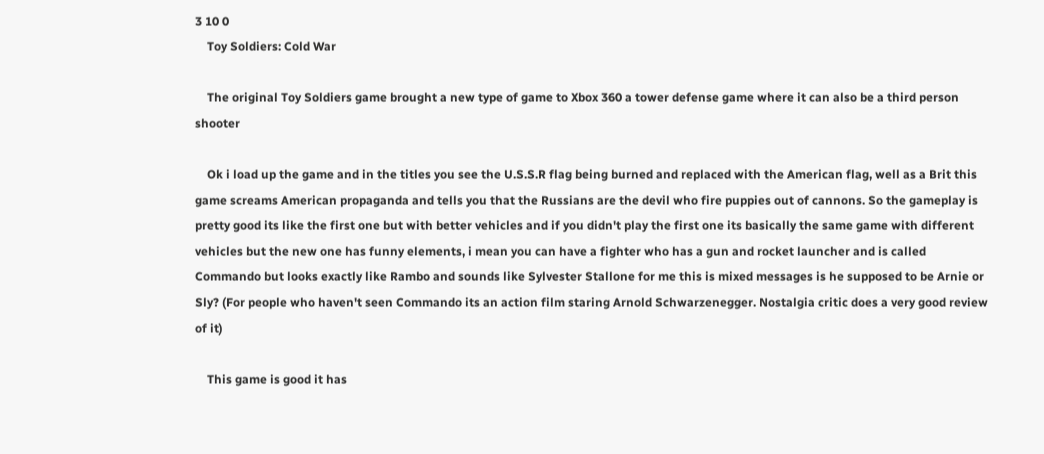3 10 0
    Toy Soldiers: Cold War

    The original Toy Soldiers game brought a new type of game to Xbox 360 a tower defense game where it can also be a third person shooter

    Ok i load up the game and in the titles you see the U.S.S.R flag being burned and replaced with the American flag, well as a Brit this game screams American propaganda and tells you that the Russians are the devil who fire puppies out of cannons. So the gameplay is pretty good its like the first one but with better vehicles and if you didn't play the first one its basically the same game with different vehicles but the new one has funny elements, i mean you can have a fighter who has a gun and rocket launcher and is called Commando but looks exactly like Rambo and sounds like Sylvester Stallone for me this is mixed messages is he supposed to be Arnie or Sly? (For people who haven't seen Commando its an action film staring Arnold Schwarzenegger. Nostalgia critic does a very good review of it)

    This game is good it has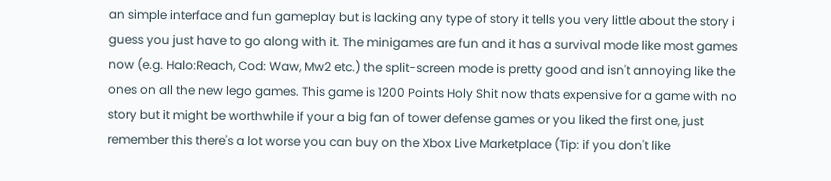an simple interface and fun gameplay but is lacking any type of story it tells you very little about the story i guess you just have to go along with it. The minigames are fun and it has a survival mode like most games now (e.g. Halo:Reach, Cod: Waw, Mw2 etc.) the split-screen mode is pretty good and isn't annoying like the ones on all the new lego games. This game is 1200 Points Holy Shit now thats expensive for a game with no story but it might be worthwhile if your a big fan of tower defense games or you liked the first one, just remember this there's a lot worse you can buy on the Xbox Live Marketplace (Tip: if you don't like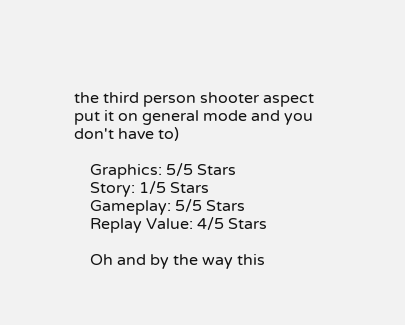the third person shooter aspect put it on general mode and you don't have to)

    Graphics: 5/5 Stars
    Story: 1/5 Stars
    Gameplay: 5/5 Stars
    Replay Value: 4/5 Stars

    Oh and by the way this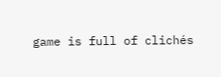game is full of clichés